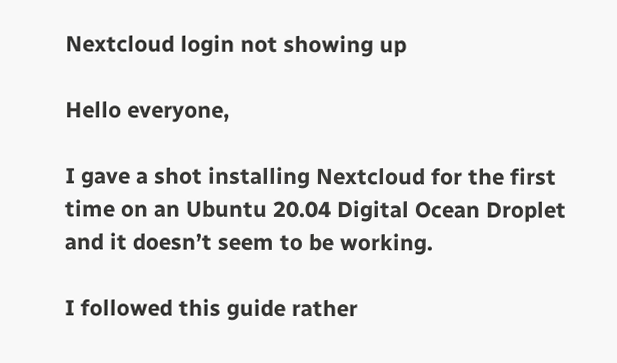Nextcloud login not showing up

Hello everyone,

I gave a shot installing Nextcloud for the first time on an Ubuntu 20.04 Digital Ocean Droplet and it doesn’t seem to be working.

I followed this guide rather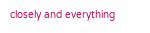closely and everything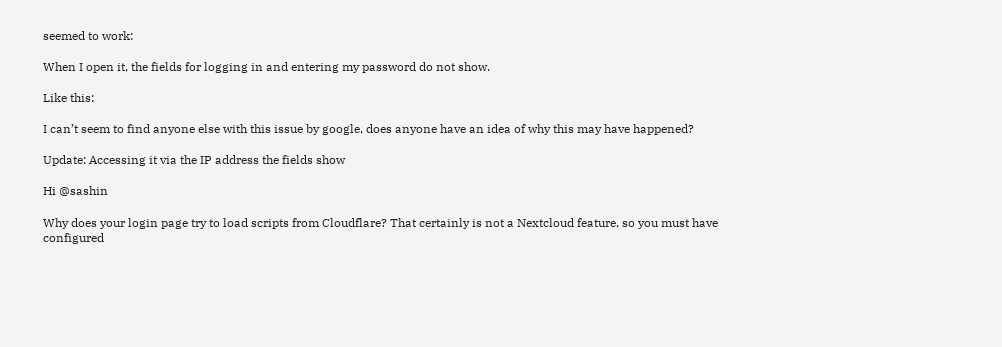seemed to work:

When I open it, the fields for logging in and entering my password do not show.

Like this:

I can’t seem to find anyone else with this issue by google, does anyone have an idea of why this may have happened?

Update: Accessing it via the IP address the fields show

Hi @sashin

Why does your login page try to load scripts from Cloudflare? That certainly is not a Nextcloud feature, so you must have configured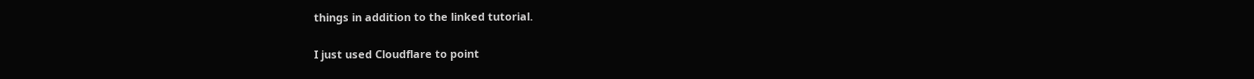things in addition to the linked tutorial.

I just used Cloudflare to point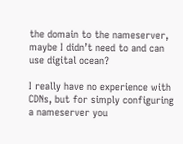the domain to the nameserver, maybe I didn’t need to and can use digital ocean?

I really have no experience with CDNs, but for simply configuring a nameserver you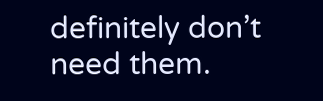definitely don’t need them.